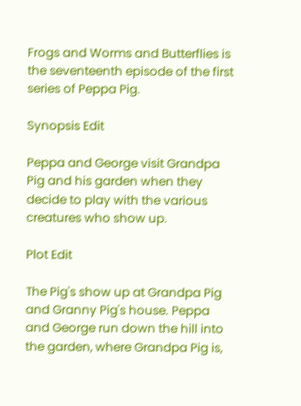Frogs and Worms and Butterflies is the seventeenth episode of the first series of Peppa Pig.

Synopsis Edit

Peppa and George visit Grandpa Pig and his garden when they decide to play with the various creatures who show up.

Plot Edit

The Pig's show up at Grandpa Pig and Granny Pig's house. Peppa and George run down the hill into the garden, where Grandpa Pig is,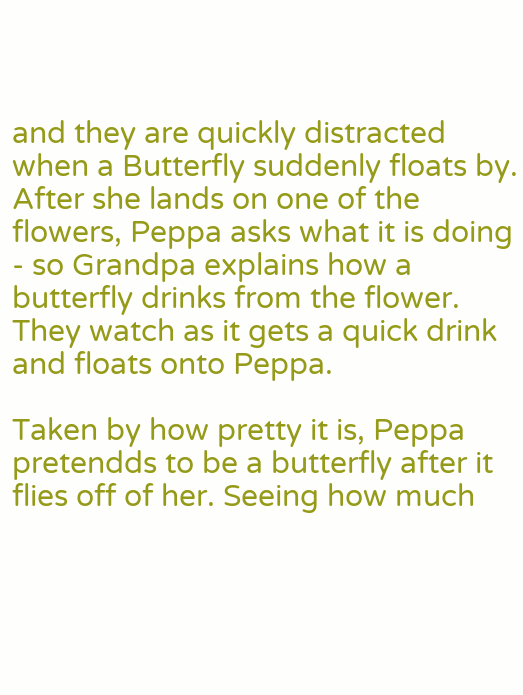and they are quickly distracted when a Butterfly suddenly floats by. After she lands on one of the flowers, Peppa asks what it is doing - so Grandpa explains how a butterfly drinks from the flower. They watch as it gets a quick drink and floats onto Peppa.

Taken by how pretty it is, Peppa pretendds to be a butterfly after it flies off of her. Seeing how much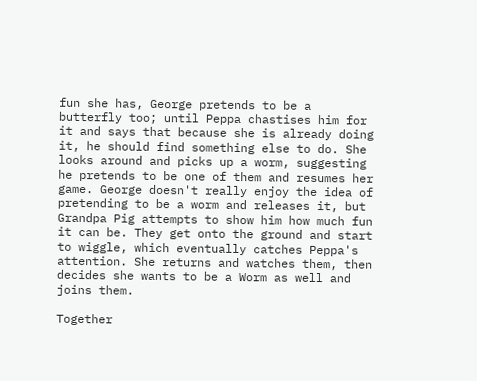fun she has, George pretends to be a butterfly too; until Peppa chastises him for it and says that because she is already doing it, he should find something else to do. She looks around and picks up a worm, suggesting he pretends to be one of them and resumes her game. George doesn't really enjoy the idea of pretending to be a worm and releases it, but Grandpa Pig attempts to show him how much fun it can be. They get onto the ground and start to wiggle, which eventually catches Peppa's attention. She returns and watches them, then decides she wants to be a Worm as well and joins them.

Together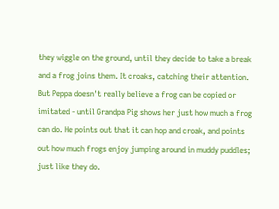they wiggle on the ground, until they decide to take a break and a frog joins them. It croaks, catching their attention. But Peppa doesn't really believe a frog can be copied or imitated - until Grandpa Pig shows her just how much a frog can do. He points out that it can hop and croak, and points out how much frogs enjoy jumping around in muddy puddles; just like they do.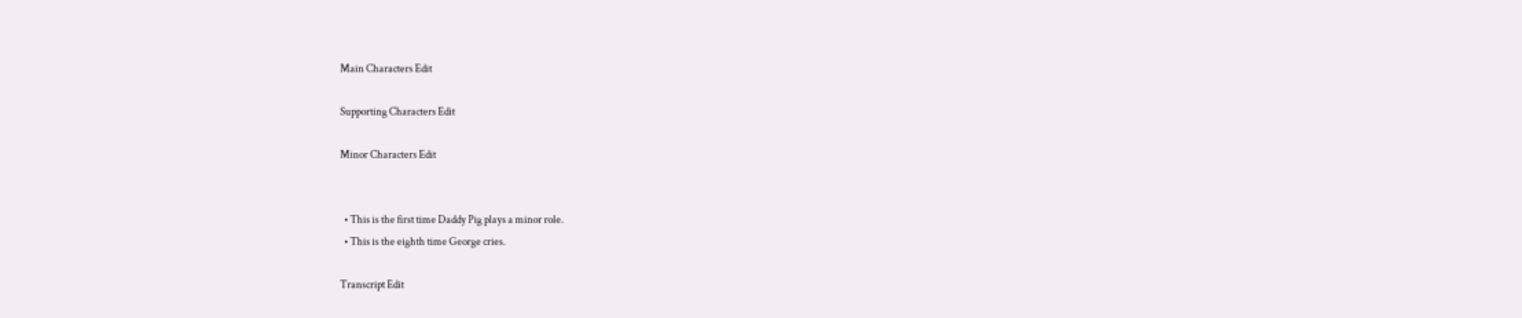Main Characters Edit

Supporting Characters Edit

Minor Characters Edit


  • This is the first time Daddy Pig plays a minor role.
  • This is the eighth time George cries.

Transcript Edit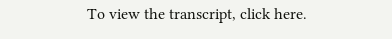To view the transcript, click here.